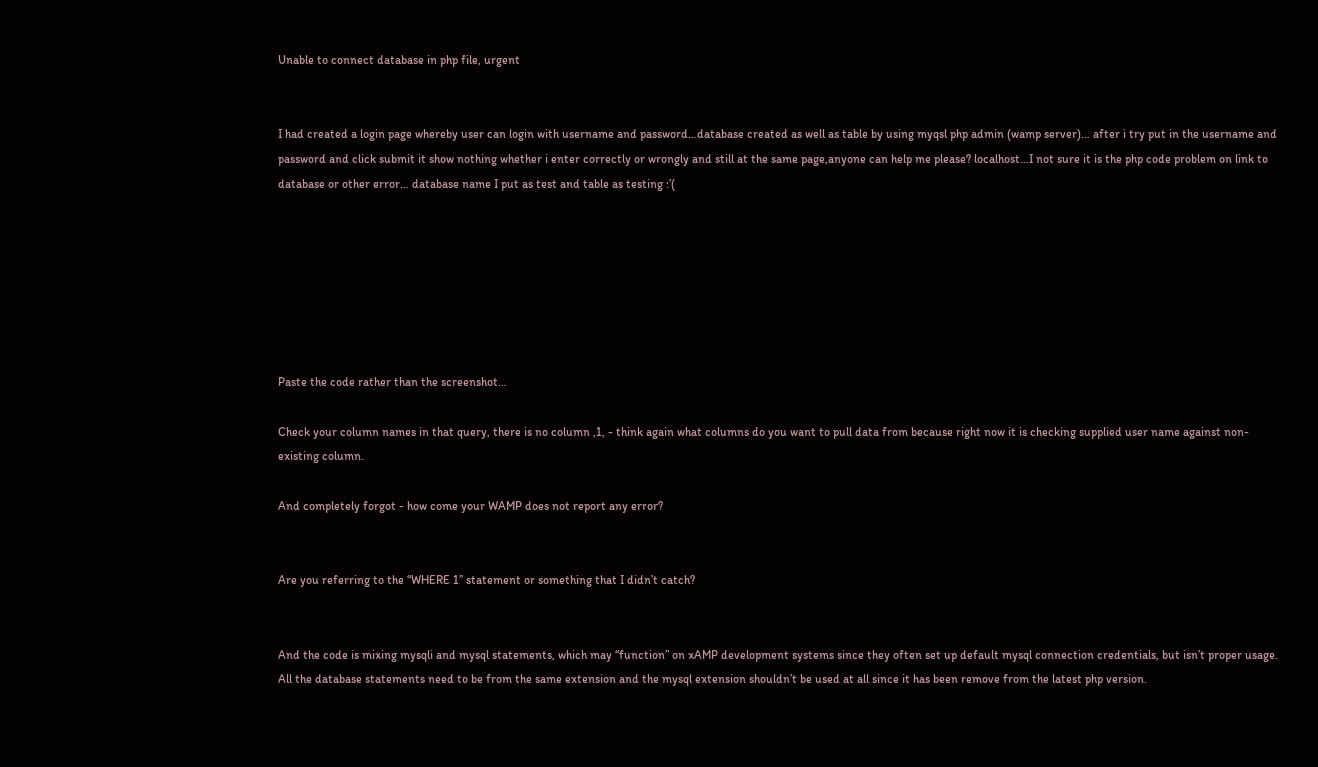Unable to connect database in php file, urgent


I had created a login page whereby user can login with username and password…database created as well as table by using myqsl php admin (wamp server)… after i try put in the username and password and click submit it show nothing whether i enter correctly or wrongly and still at the same page,anyone can help me please? localhost…I not sure it is the php code problem on link to database or other error… database name I put as test and table as testing :’(







Paste the code rather than the screenshot…

Check your column names in that query, there is no column ,1, - think again what columns do you want to pull data from because right now it is checking supplied user name against non-existing column.

And completely forgot - how come your WAMP does not report any error?


Are you referring to the “WHERE 1” statement or something that I didn’t catch?


And the code is mixing mysqli and mysql statements, which may “function” on xAMP development systems since they often set up default mysql connection credentials, but isn’t proper usage. All the database statements need to be from the same extension and the mysql extension shouldn’t be used at all since it has been remove from the latest php version.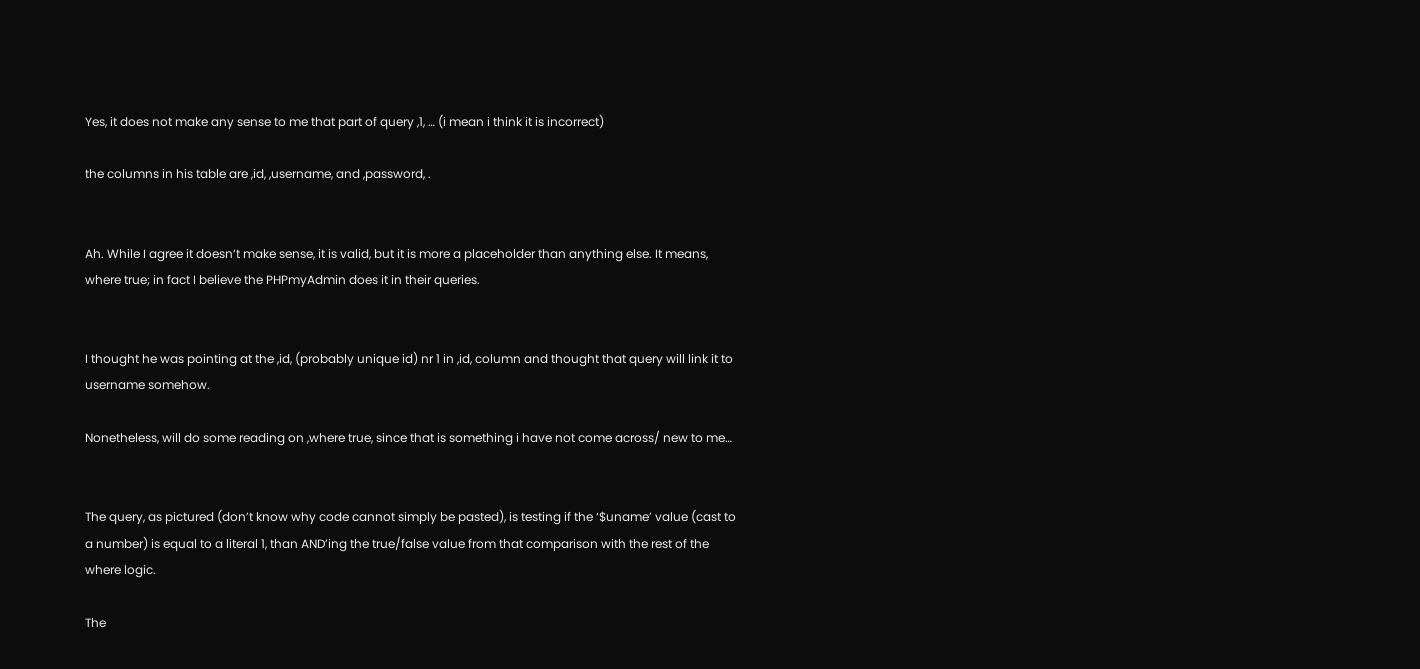Yes, it does not make any sense to me that part of query ,1, … (i mean i think it is incorrect)

the columns in his table are ,id, ,username, and ,password, .


Ah. While I agree it doesn’t make sense, it is valid, but it is more a placeholder than anything else. It means, where true; in fact I believe the PHPmyAdmin does it in their queries.


I thought he was pointing at the ,id, (probably unique id) nr 1 in ,id, column and thought that query will link it to username somehow.

Nonetheless, will do some reading on ,where true, since that is something i have not come across/ new to me…


The query, as pictured (don’t know why code cannot simply be pasted), is testing if the ‘$uname’ value (cast to a number) is equal to a literal 1, than AND’ing the true/false value from that comparison with the rest of the where logic.

The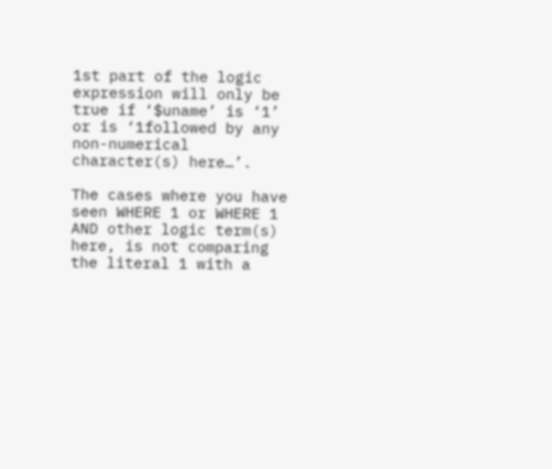1st part of the logic expression will only be true if ‘$uname’ is ‘1’ or is ‘1followed by any non-numerical character(s) here…’.

The cases where you have seen WHERE 1 or WHERE 1 AND other logic term(s) here, is not comparing the literal 1 with a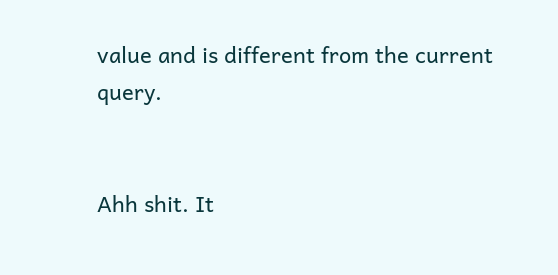value and is different from the current query.


Ahh shit. It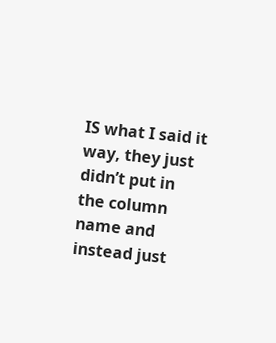IS what I said it way, they just didn’t put in the column name and instead just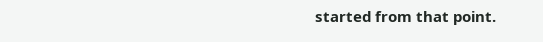started from that point.